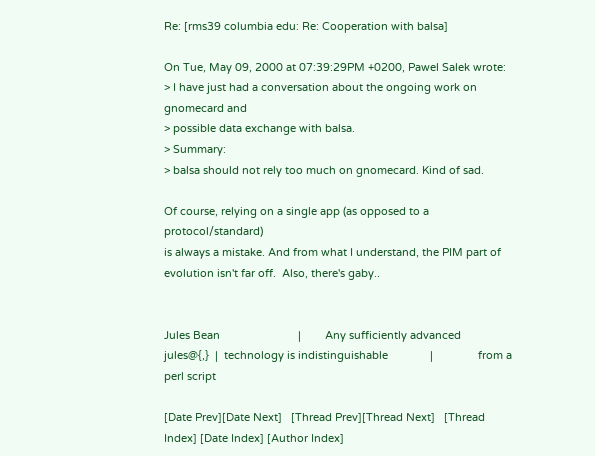Re: [rms39 columbia edu: Re: Cooperation with balsa]

On Tue, May 09, 2000 at 07:39:29PM +0200, Pawel Salek wrote:
> I have just had a conversation about the ongoing work on gnomecard and
> possible data exchange with balsa.
> Summary:
> balsa should not rely too much on gnomecard. Kind of sad.

Of course, relying on a single app (as opposed to a protocol/standard)
is always a mistake. And from what I understand, the PIM part of
evolution isn't far off.  Also, there's gaby..


Jules Bean                          |        Any sufficiently advanced
jules@{,}  |  technology is indistinguishable              |               from a perl script

[Date Prev][Date Next]   [Thread Prev][Thread Next]   [Thread Index] [Date Index] [Author Index]